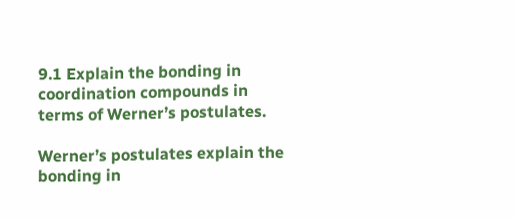9.1 Explain the bonding in coordination compounds in terms of Werner’s postulates.

Werner’s postulates explain the bonding in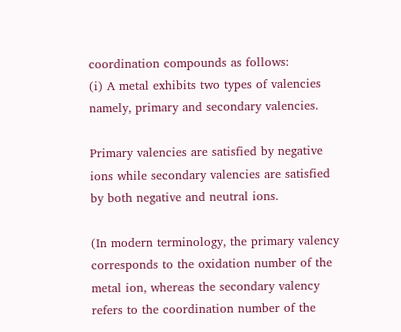coordination compounds as follows:
(i) A metal exhibits two types of valencies namely, primary and secondary valencies.

Primary valencies are satisfied by negative ions while secondary valencies are satisfied by both negative and neutral ions.

(In modern terminology, the primary valency corresponds to the oxidation number of the metal ion, whereas the secondary valency refers to the coordination number of the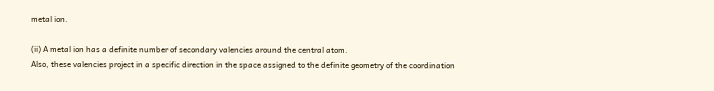metal ion.

(ii) A metal ion has a definite number of secondary valencies around the central atom.
Also, these valencies project in a specific direction in the space assigned to the definite geometry of the coordination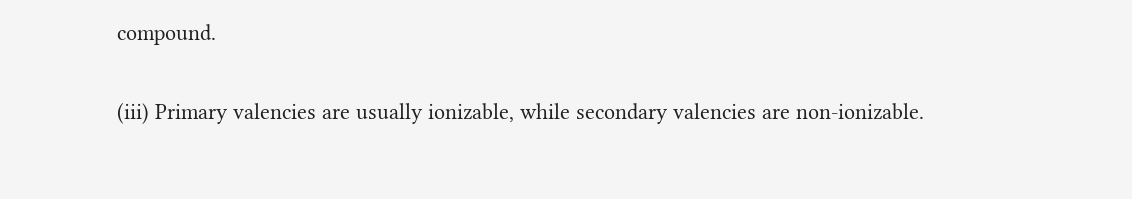compound.

(iii) Primary valencies are usually ionizable, while secondary valencies are non-ionizable.